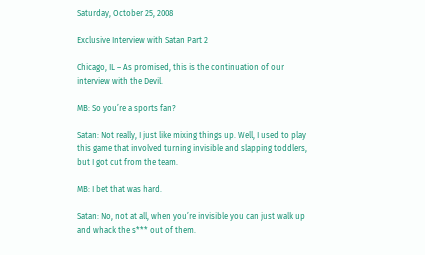Saturday, October 25, 2008

Exclusive Interview with Satan Part 2

Chicago, IL – As promised, this is the continuation of our interview with the Devil.

MB: So you’re a sports fan?

Satan: Not really, I just like mixing things up. Well, I used to play this game that involved turning invisible and slapping toddlers, but I got cut from the team.

MB: I bet that was hard.

Satan: No, not at all, when you’re invisible you can just walk up and whack the s*** out of them.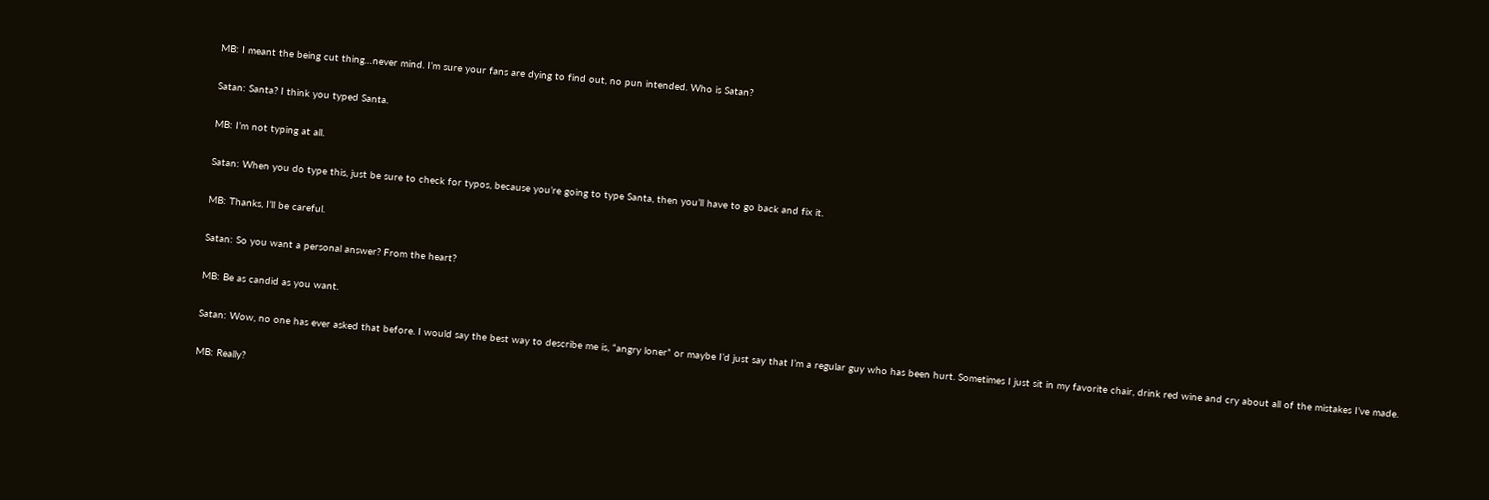MB: I meant the being cut thing…never mind. I’m sure your fans are dying to find out, no pun intended. Who is Satan?

Satan: Santa? I think you typed Santa.

MB: I’m not typing at all.

Satan: When you do type this, just be sure to check for typos, because you’re going to type Santa, then you’ll have to go back and fix it.

MB: Thanks, I’ll be careful.

Satan: So you want a personal answer? From the heart?

MB: Be as candid as you want.

Satan: Wow, no one has ever asked that before. I would say the best way to describe me is, “angry loner” or maybe I’d just say that I’m a regular guy who has been hurt. Sometimes I just sit in my favorite chair, drink red wine and cry about all of the mistakes I’ve made.

MB: Really?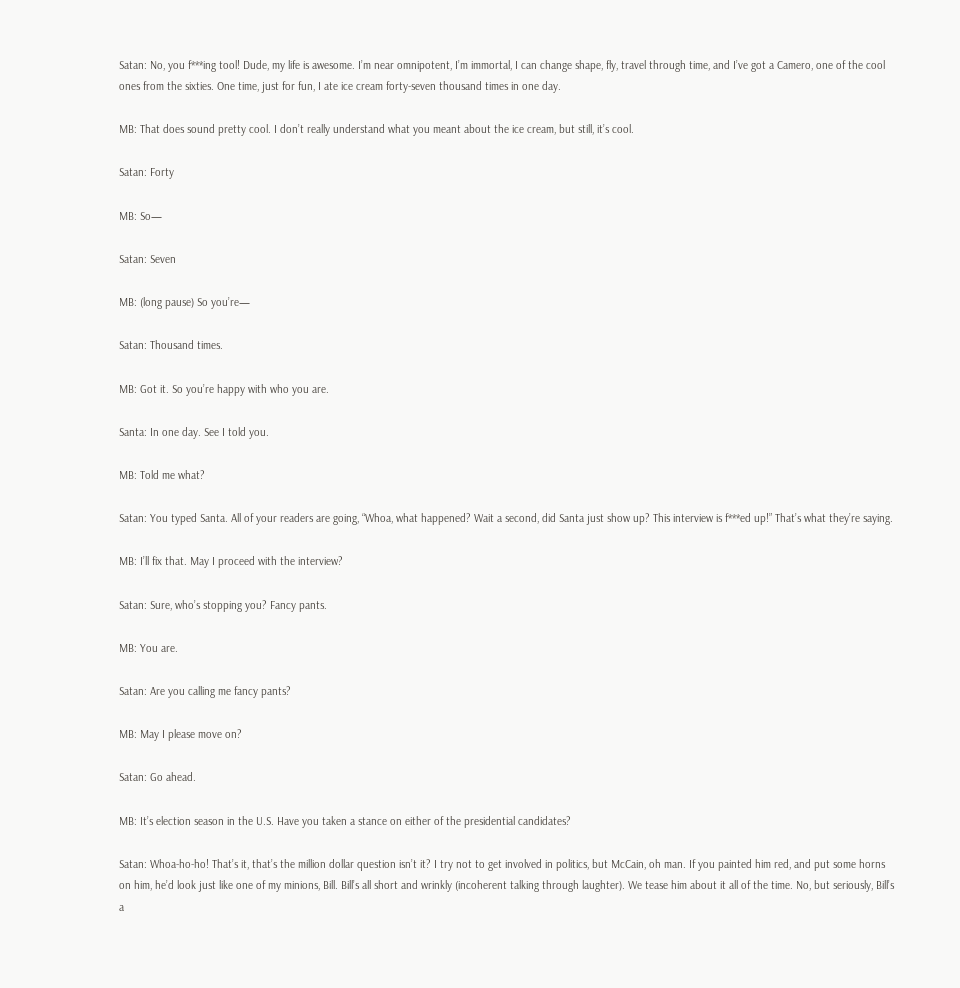Satan: No, you f***ing tool! Dude, my life is awesome. I’m near omnipotent, I’m immortal, I can change shape, fly, travel through time, and I’ve got a Camero, one of the cool ones from the sixties. One time, just for fun, I ate ice cream forty-seven thousand times in one day.

MB: That does sound pretty cool. I don’t really understand what you meant about the ice cream, but still, it’s cool.

Satan: Forty

MB: So—

Satan: Seven

MB: (long pause) So you’re—

Satan: Thousand times.

MB: Got it. So you’re happy with who you are.

Santa: In one day. See I told you.

MB: Told me what?

Satan: You typed Santa. All of your readers are going, “Whoa, what happened? Wait a second, did Santa just show up? This interview is f***ed up!” That’s what they’re saying.

MB: I’ll fix that. May I proceed with the interview?

Satan: Sure, who’s stopping you? Fancy pants.

MB: You are.

Satan: Are you calling me fancy pants?

MB: May I please move on?

Satan: Go ahead.

MB: It’s election season in the U.S. Have you taken a stance on either of the presidential candidates?

Satan: Whoa-ho-ho! That’s it, that’s the million dollar question isn’t it? I try not to get involved in politics, but McCain, oh man. If you painted him red, and put some horns on him, he’d look just like one of my minions, Bill. Bill’s all short and wrinkly (incoherent talking through laughter). We tease him about it all of the time. No, but seriously, Bill’s a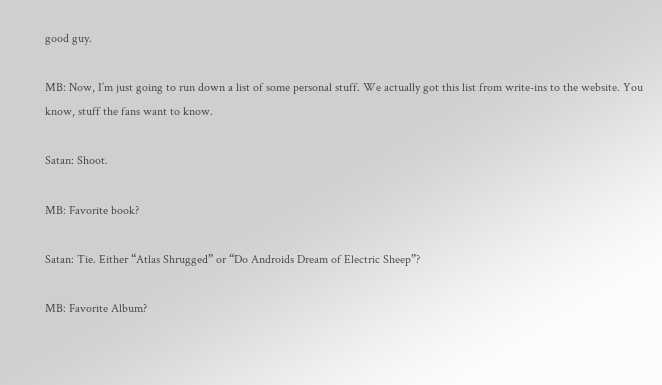good guy.

MB: Now, I’m just going to run down a list of some personal stuff. We actually got this list from write-ins to the website. You know, stuff the fans want to know.

Satan: Shoot.

MB: Favorite book?

Satan: Tie. Either “Atlas Shrugged” or “Do Androids Dream of Electric Sheep”?

MB: Favorite Album?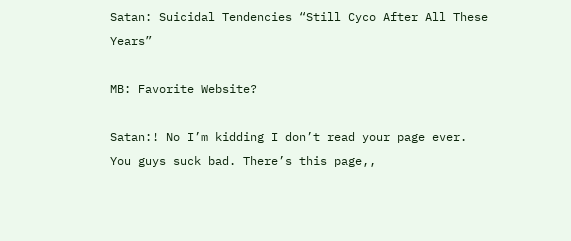Satan: Suicidal Tendencies “Still Cyco After All These Years”

MB: Favorite Website?

Satan:! No I’m kidding I don’t read your page ever. You guys suck bad. There’s this page,,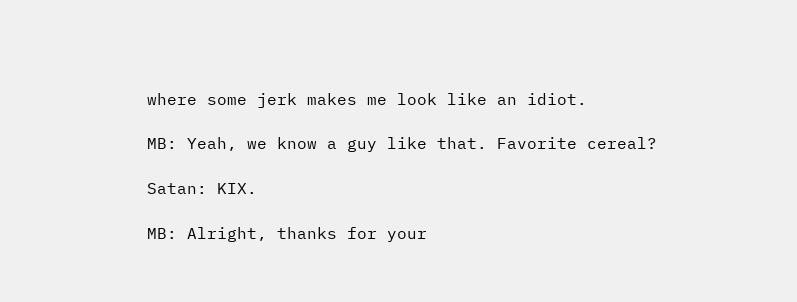where some jerk makes me look like an idiot.

MB: Yeah, we know a guy like that. Favorite cereal?

Satan: KIX.

MB: Alright, thanks for your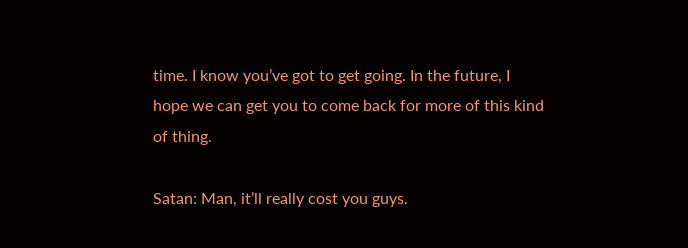time. I know you’ve got to get going. In the future, I hope we can get you to come back for more of this kind of thing.

Satan: Man, it’ll really cost you guys.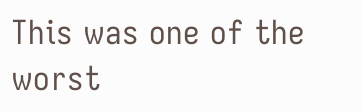This was one of the worst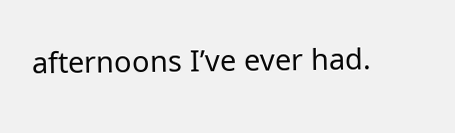afternoons I’ve ever had.